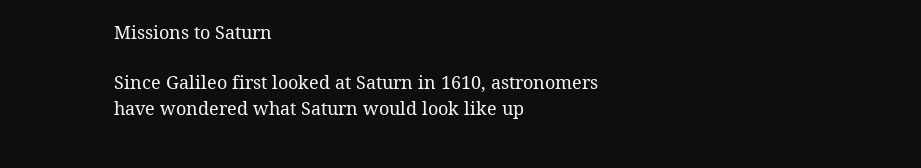Missions to Saturn

Since Galileo first looked at Saturn in 1610, astronomers have wondered what Saturn would look like up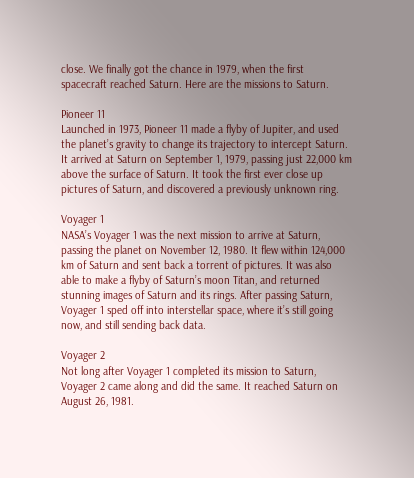close. We finally got the chance in 1979, when the first spacecraft reached Saturn. Here are the missions to Saturn.

Pioneer 11
Launched in 1973, Pioneer 11 made a flyby of Jupiter, and used the planet’s gravity to change its trajectory to intercept Saturn. It arrived at Saturn on September 1, 1979, passing just 22,000 km above the surface of Saturn. It took the first ever close up pictures of Saturn, and discovered a previously unknown ring.

Voyager 1
NASA’s Voyager 1 was the next mission to arrive at Saturn, passing the planet on November 12, 1980. It flew within 124,000 km of Saturn and sent back a torrent of pictures. It was also able to make a flyby of Saturn’s moon Titan, and returned stunning images of Saturn and its rings. After passing Saturn, Voyager 1 sped off into interstellar space, where it’s still going now, and still sending back data.

Voyager 2
Not long after Voyager 1 completed its mission to Saturn, Voyager 2 came along and did the same. It reached Saturn on August 26, 1981.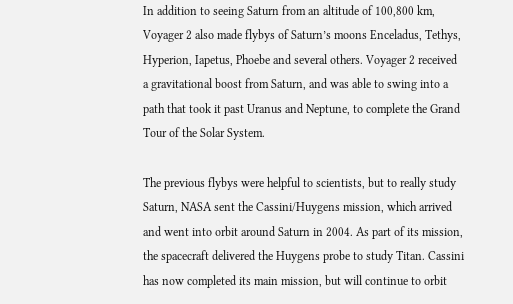In addition to seeing Saturn from an altitude of 100,800 km, Voyager 2 also made flybys of Saturn’s moons Enceladus, Tethys, Hyperion, Iapetus, Phoebe and several others. Voyager 2 received a gravitational boost from Saturn, and was able to swing into a path that took it past Uranus and Neptune, to complete the Grand Tour of the Solar System.

The previous flybys were helpful to scientists, but to really study Saturn, NASA sent the Cassini/Huygens mission, which arrived and went into orbit around Saturn in 2004. As part of its mission, the spacecraft delivered the Huygens probe to study Titan. Cassini has now completed its main mission, but will continue to orbit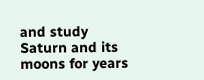and study Saturn and its moons for years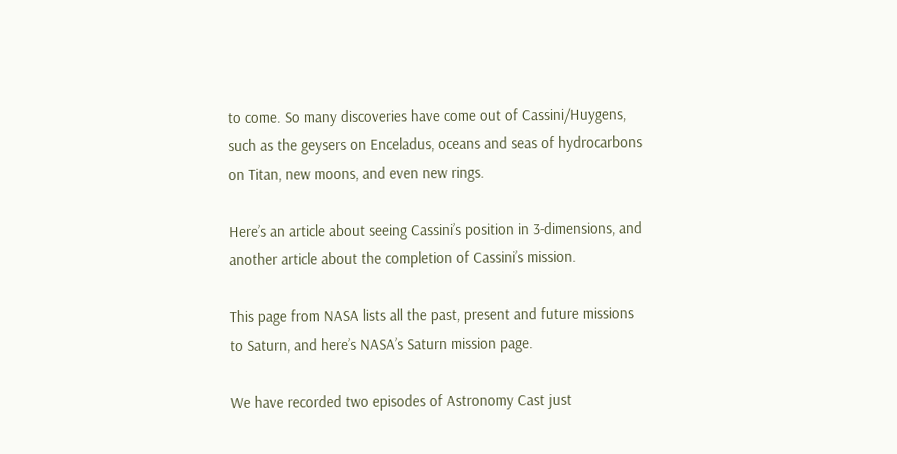to come. So many discoveries have come out of Cassini/Huygens, such as the geysers on Enceladus, oceans and seas of hydrocarbons on Titan, new moons, and even new rings.

Here’s an article about seeing Cassini’s position in 3-dimensions, and another article about the completion of Cassini’s mission.

This page from NASA lists all the past, present and future missions to Saturn, and here’s NASA’s Saturn mission page.

We have recorded two episodes of Astronomy Cast just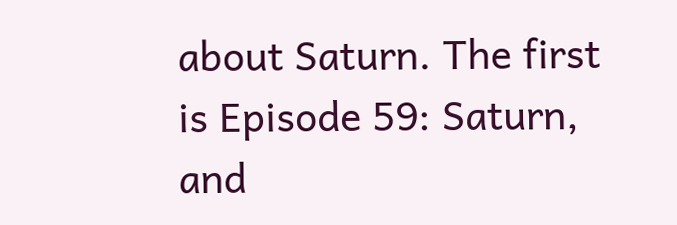about Saturn. The first is Episode 59: Saturn, and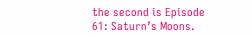the second is Episode 61: Saturn’s Moons.